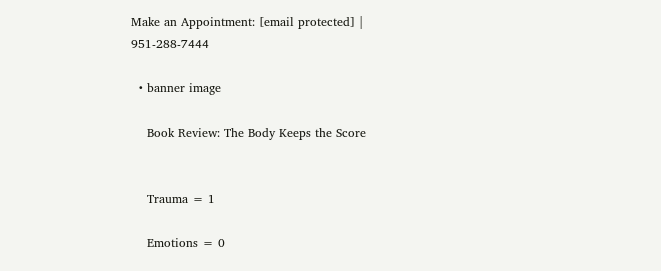Make an Appointment: [email protected] | 951-288-7444

  • banner image

    Book Review: The Body Keeps the Score


    Trauma = 1

    Emotions = 0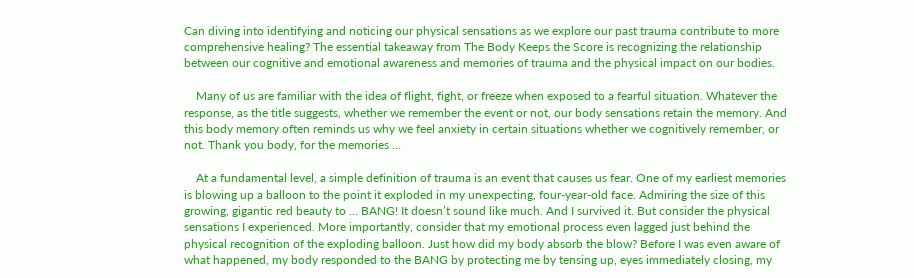Can diving into identifying and noticing our physical sensations as we explore our past trauma contribute to more comprehensive healing? The essential takeaway from The Body Keeps the Score is recognizing the relationship between our cognitive and emotional awareness and memories of trauma and the physical impact on our bodies.

    Many of us are familiar with the idea of flight, fight, or freeze when exposed to a fearful situation. Whatever the response, as the title suggests, whether we remember the event or not, our body sensations retain the memory. And this body memory often reminds us why we feel anxiety in certain situations whether we cognitively remember, or not. Thank you body, for the memories …

    At a fundamental level, a simple definition of trauma is an event that causes us fear. One of my earliest memories is blowing up a balloon to the point it exploded in my unexpecting, four-year-old face. Admiring the size of this growing, gigantic red beauty to … BANG! It doesn’t sound like much. And I survived it. But consider the physical sensations I experienced. More importantly, consider that my emotional process even lagged just behind the physical recognition of the exploding balloon. Just how did my body absorb the blow? Before I was even aware of what happened, my body responded to the BANG by protecting me by tensing up, eyes immediately closing, my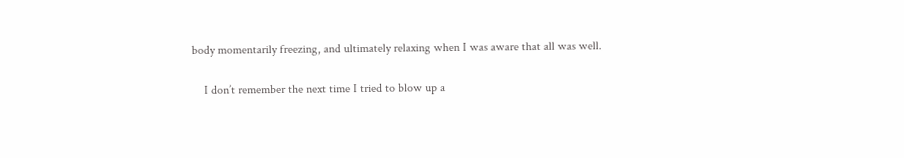body momentarily freezing, and ultimately relaxing when I was aware that all was well.

    I don’t remember the next time I tried to blow up a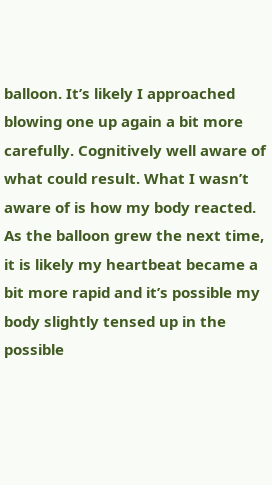balloon. It’s likely I approached blowing one up again a bit more carefully. Cognitively well aware of what could result. What I wasn’t aware of is how my body reacted. As the balloon grew the next time, it is likely my heartbeat became a bit more rapid and it’s possible my body slightly tensed up in the possible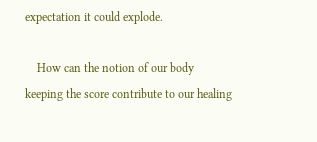expectation it could explode.

    How can the notion of our body keeping the score contribute to our healing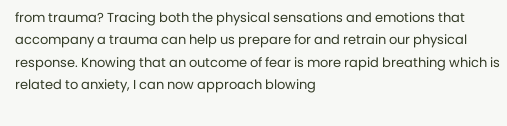from trauma? Tracing both the physical sensations and emotions that accompany a trauma can help us prepare for and retrain our physical response. Knowing that an outcome of fear is more rapid breathing which is related to anxiety, I can now approach blowing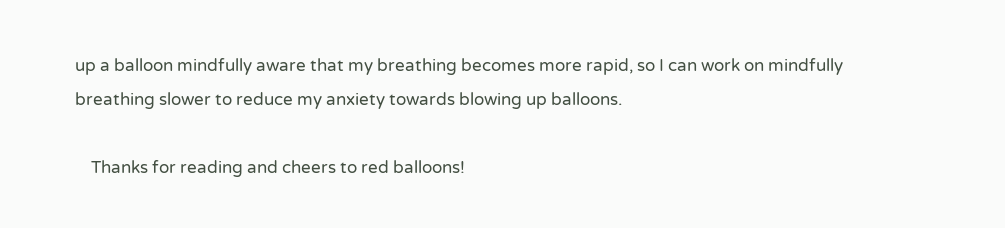up a balloon mindfully aware that my breathing becomes more rapid, so I can work on mindfully breathing slower to reduce my anxiety towards blowing up balloons.

    Thanks for reading and cheers to red balloons!